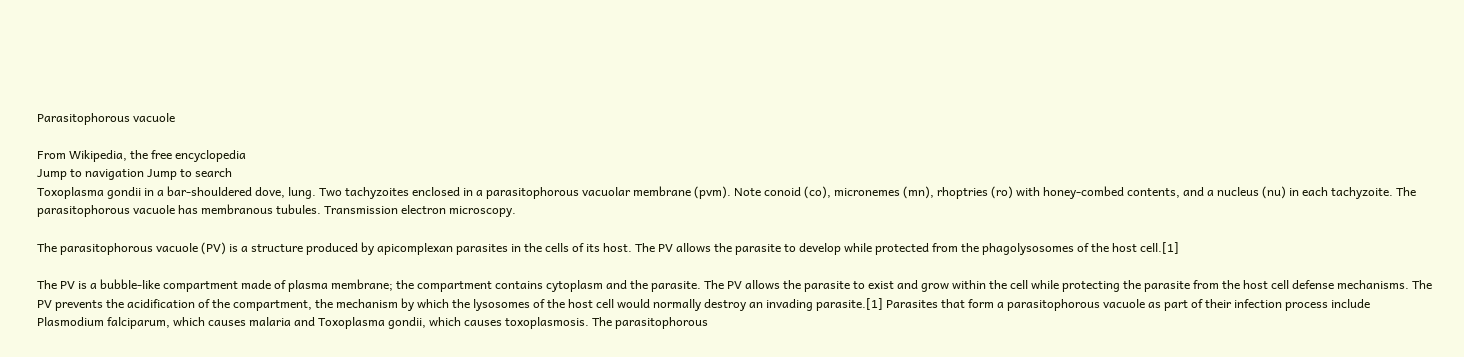Parasitophorous vacuole

From Wikipedia, the free encyclopedia
Jump to navigation Jump to search
Toxoplasma gondii in a bar-shouldered dove, lung. Two tachyzoites enclosed in a parasitophorous vacuolar membrane (pvm). Note conoid (co), micronemes (mn), rhoptries (ro) with honey-combed contents, and a nucleus (nu) in each tachyzoite. The parasitophorous vacuole has membranous tubules. Transmission electron microscopy.

The parasitophorous vacuole (PV) is a structure produced by apicomplexan parasites in the cells of its host. The PV allows the parasite to develop while protected from the phagolysosomes of the host cell.[1]

The PV is a bubble-like compartment made of plasma membrane; the compartment contains cytoplasm and the parasite. The PV allows the parasite to exist and grow within the cell while protecting the parasite from the host cell defense mechanisms. The PV prevents the acidification of the compartment, the mechanism by which the lysosomes of the host cell would normally destroy an invading parasite.[1] Parasites that form a parasitophorous vacuole as part of their infection process include Plasmodium falciparum, which causes malaria and Toxoplasma gondii, which causes toxoplasmosis. The parasitophorous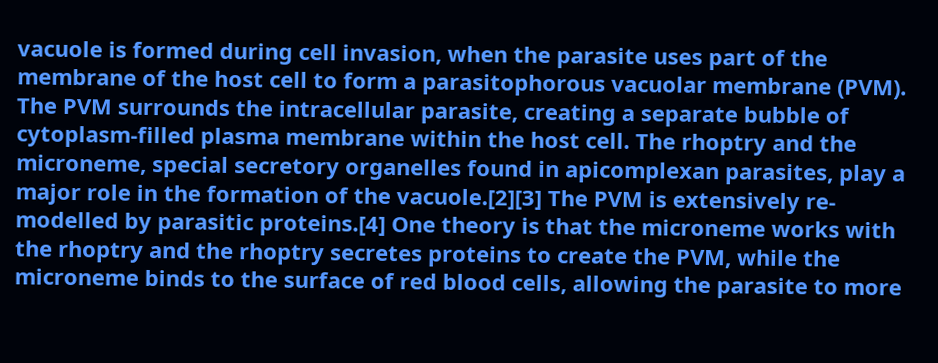vacuole is formed during cell invasion, when the parasite uses part of the membrane of the host cell to form a parasitophorous vacuolar membrane (PVM). The PVM surrounds the intracellular parasite, creating a separate bubble of cytoplasm-filled plasma membrane within the host cell. The rhoptry and the microneme, special secretory organelles found in apicomplexan parasites, play a major role in the formation of the vacuole.[2][3] The PVM is extensively re-modelled by parasitic proteins.[4] One theory is that the microneme works with the rhoptry and the rhoptry secretes proteins to create the PVM, while the microneme binds to the surface of red blood cells, allowing the parasite to more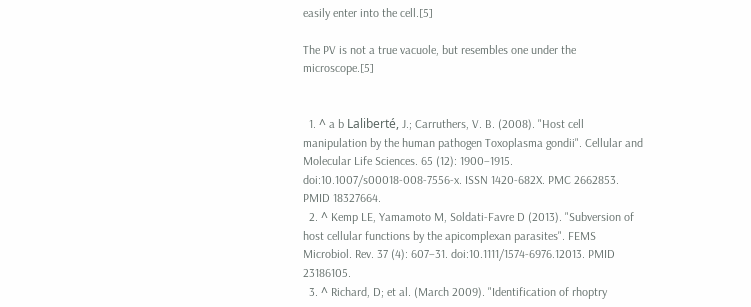easily enter into the cell.[5]

The PV is not a true vacuole, but resembles one under the microscope.[5]


  1. ^ a b Laliberté, J.; Carruthers, V. B. (2008). "Host cell manipulation by the human pathogen Toxoplasma gondii". Cellular and Molecular Life Sciences. 65 (12): 1900–1915. doi:10.1007/s00018-008-7556-x. ISSN 1420-682X. PMC 2662853. PMID 18327664.
  2. ^ Kemp LE, Yamamoto M, Soldati-Favre D (2013). "Subversion of host cellular functions by the apicomplexan parasites". FEMS Microbiol. Rev. 37 (4): 607–31. doi:10.1111/1574-6976.12013. PMID 23186105.
  3. ^ Richard, D; et al. (March 2009). "Identification of rhoptry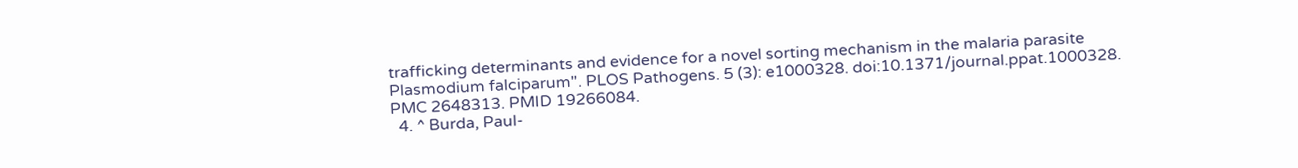trafficking determinants and evidence for a novel sorting mechanism in the malaria parasite Plasmodium falciparum". PLOS Pathogens. 5 (3): e1000328. doi:10.1371/journal.ppat.1000328. PMC 2648313. PMID 19266084.
  4. ^ Burda, Paul-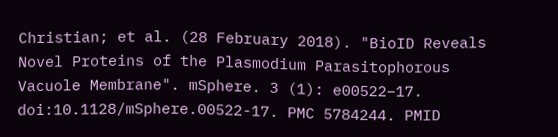Christian; et al. (28 February 2018). "BioID Reveals Novel Proteins of the Plasmodium Parasitophorous Vacuole Membrane". mSphere. 3 (1): e00522–17. doi:10.1128/mSphere.00522-17. PMC 5784244. PMID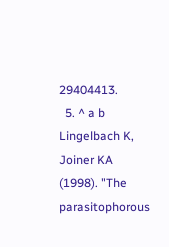29404413.
  5. ^ a b Lingelbach K, Joiner KA (1998). "The parasitophorous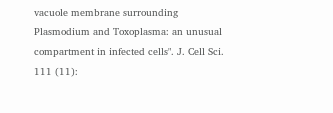vacuole membrane surrounding Plasmodium and Toxoplasma: an unusual compartment in infected cells". J. Cell Sci. 111 (11):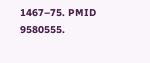1467–75. PMID 9580555.